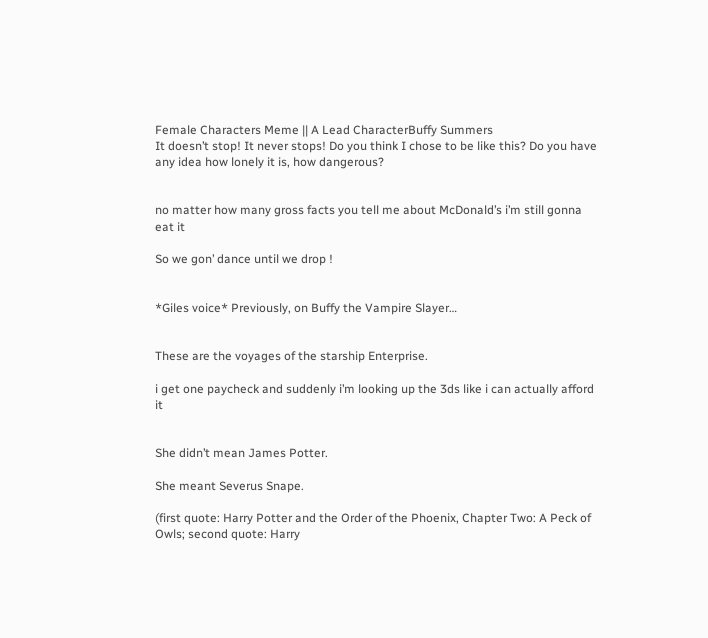Female Characters Meme || A Lead CharacterBuffy Summers
It doesn’t stop! It never stops! Do you think I chose to be like this? Do you have any idea how lonely it is, how dangerous?


no matter how many gross facts you tell me about McDonald’s i’m still gonna eat it

So we gon’ dance until we drop !


*Giles voice* Previously, on Buffy the Vampire Slayer…


These are the voyages of the starship Enterprise.

i get one paycheck and suddenly i’m looking up the 3ds like i can actually afford it


She didn’t mean James Potter.

She meant Severus Snape.

(first quote: Harry Potter and the Order of the Phoenix, Chapter Two: A Peck of Owls; second quote: Harry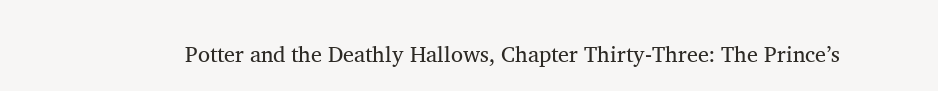Potter and the Deathly Hallows, Chapter Thirty-Three: The Prince’s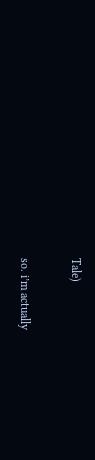Tale)

so. i’m actually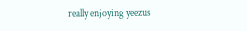really enjoying yeezus